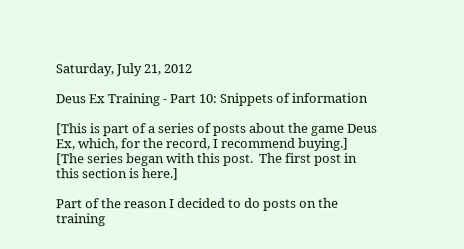Saturday, July 21, 2012

Deus Ex Training - Part 10: Snippets of information

[This is part of a series of posts about the game Deus Ex, which, for the record, I recommend buying.]
[The series began with this post.  The first post in this section is here.]

Part of the reason I decided to do posts on the training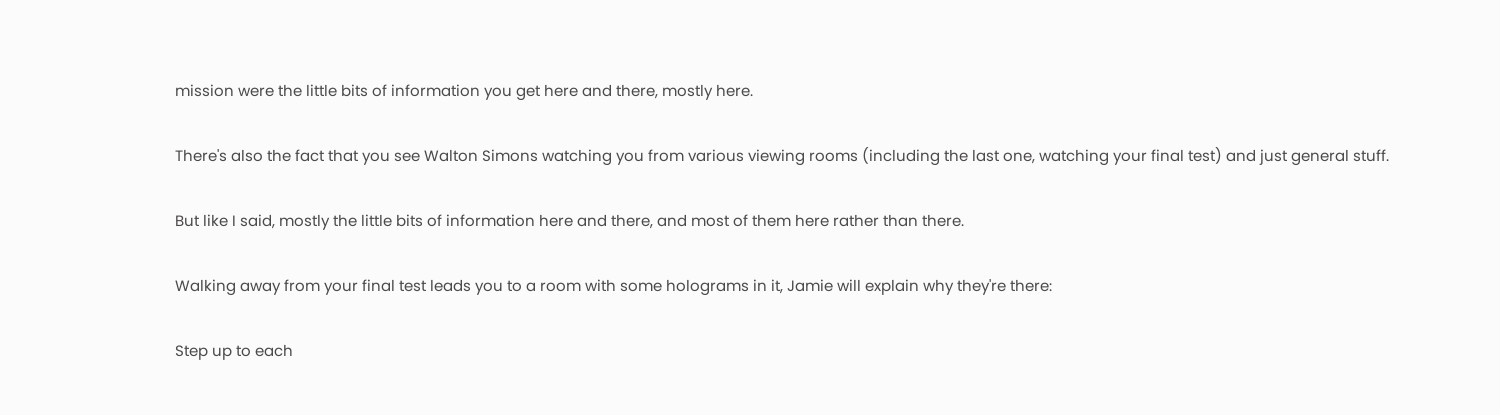mission were the little bits of information you get here and there, mostly here.

There's also the fact that you see Walton Simons watching you from various viewing rooms (including the last one, watching your final test) and just general stuff.

But like I said, mostly the little bits of information here and there, and most of them here rather than there.

Walking away from your final test leads you to a room with some holograms in it, Jamie will explain why they're there:

Step up to each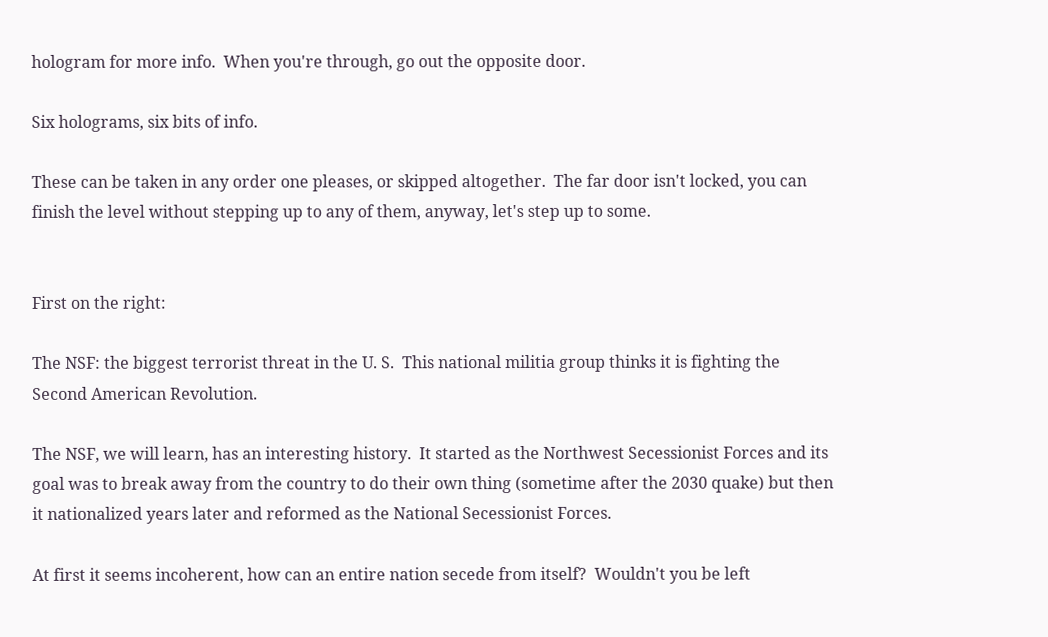hologram for more info.  When you're through, go out the opposite door.

Six holograms, six bits of info.

These can be taken in any order one pleases, or skipped altogether.  The far door isn't locked, you can finish the level without stepping up to any of them, anyway, let's step up to some.


First on the right:

The NSF: the biggest terrorist threat in the U. S.  This national militia group thinks it is fighting the Second American Revolution.

The NSF, we will learn, has an interesting history.  It started as the Northwest Secessionist Forces and its goal was to break away from the country to do their own thing (sometime after the 2030 quake) but then it nationalized years later and reformed as the National Secessionist Forces.

At first it seems incoherent, how can an entire nation secede from itself?  Wouldn't you be left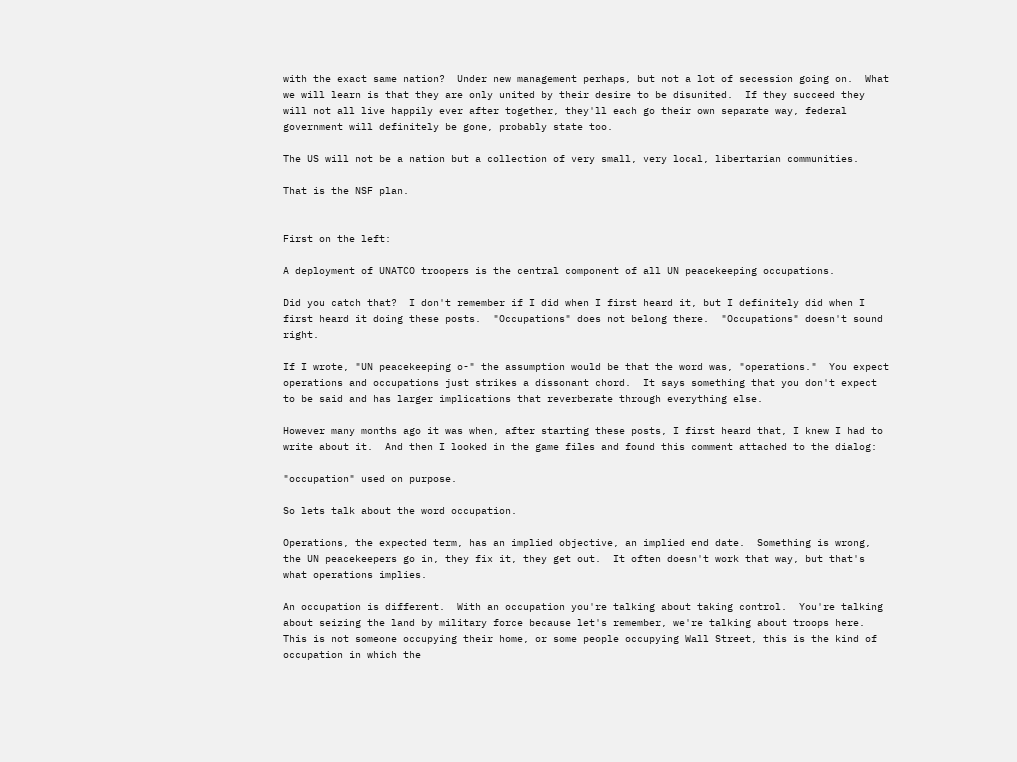with the exact same nation?  Under new management perhaps, but not a lot of secession going on.  What we will learn is that they are only united by their desire to be disunited.  If they succeed they will not all live happily ever after together, they'll each go their own separate way, federal government will definitely be gone, probably state too.

The US will not be a nation but a collection of very small, very local, libertarian communities.

That is the NSF plan.


First on the left:

A deployment of UNATCO troopers is the central component of all UN peacekeeping occupations.

Did you catch that?  I don't remember if I did when I first heard it, but I definitely did when I first heard it doing these posts.  "Occupations" does not belong there.  "Occupations" doesn't sound right.

If I wrote, "UN peacekeeping o-" the assumption would be that the word was, "operations."  You expect operations and occupations just strikes a dissonant chord.  It says something that you don't expect to be said and has larger implications that reverberate through everything else.

However many months ago it was when, after starting these posts, I first heard that, I knew I had to write about it.  And then I looked in the game files and found this comment attached to the dialog:

"occupation" used on purpose.

So lets talk about the word occupation.

Operations, the expected term, has an implied objective, an implied end date.  Something is wrong, the UN peacekeepers go in, they fix it, they get out.  It often doesn't work that way, but that's what operations implies.

An occupation is different.  With an occupation you're talking about taking control.  You're talking about seizing the land by military force because let's remember, we're talking about troops here.  This is not someone occupying their home, or some people occupying Wall Street, this is the kind of occupation in which the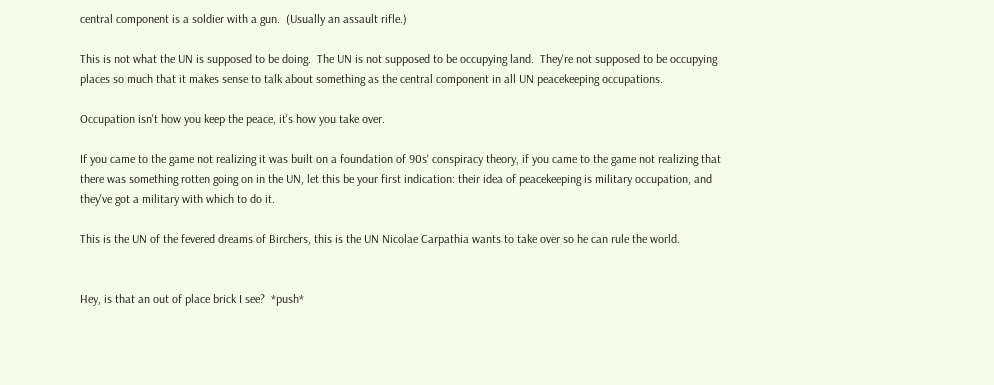central component is a soldier with a gun.  (Usually an assault rifle.)

This is not what the UN is supposed to be doing.  The UN is not supposed to be occupying land.  They're not supposed to be occupying places so much that it makes sense to talk about something as the central component in all UN peacekeeping occupations.

Occupation isn't how you keep the peace, it's how you take over.

If you came to the game not realizing it was built on a foundation of 90s' conspiracy theory, if you came to the game not realizing that there was something rotten going on in the UN, let this be your first indication: their idea of peacekeeping is military occupation, and they've got a military with which to do it.

This is the UN of the fevered dreams of Birchers, this is the UN Nicolae Carpathia wants to take over so he can rule the world.


Hey, is that an out of place brick I see?  *push*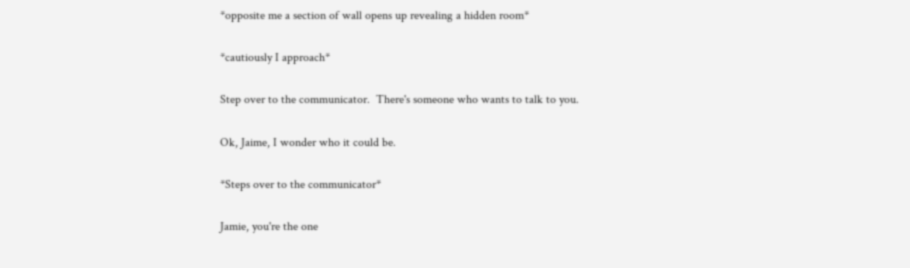*opposite me a section of wall opens up revealing a hidden room*

*cautiously I approach*

Step over to the communicator.  There's someone who wants to talk to you.

Ok, Jaime, I wonder who it could be.

*Steps over to the communicator*

Jamie, you're the one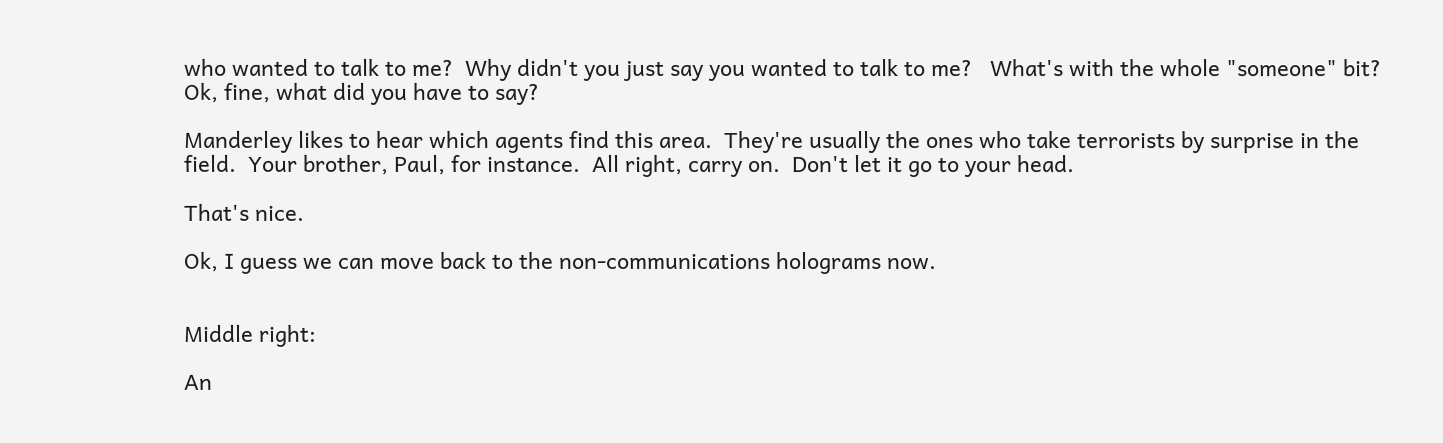who wanted to talk to me?  Why didn't you just say you wanted to talk to me?   What's with the whole "someone" bit?  Ok, fine, what did you have to say?

Manderley likes to hear which agents find this area.  They're usually the ones who take terrorists by surprise in the field.  Your brother, Paul, for instance.  All right, carry on.  Don't let it go to your head.

That's nice.

Ok, I guess we can move back to the non-communications holograms now.


Middle right:

An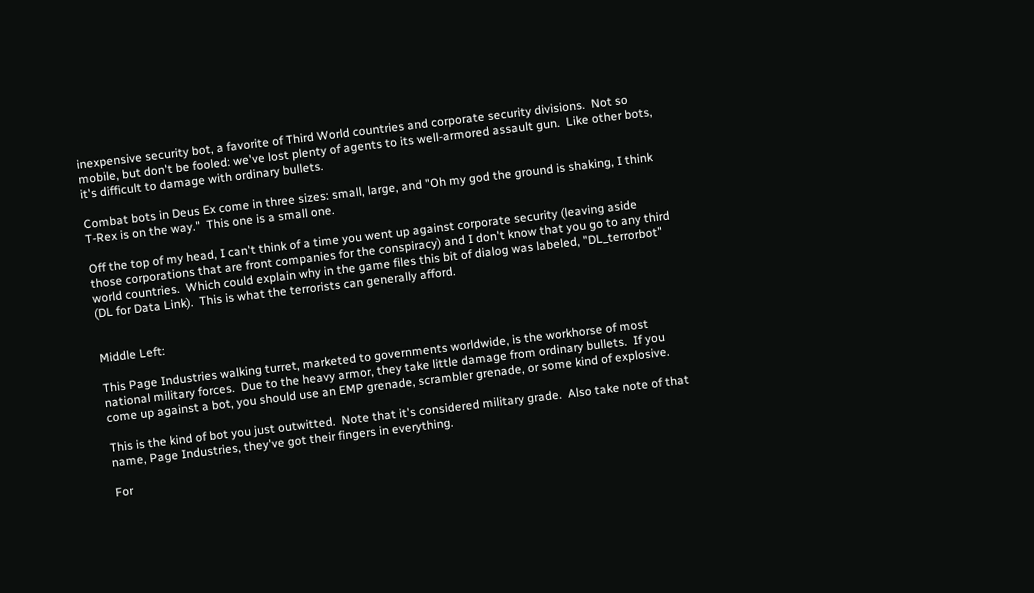inexpensive security bot, a favorite of Third World countries and corporate security divisions.  Not so mobile, but don't be fooled: we've lost plenty of agents to its well-armored assault gun.  Like other bots, it's difficult to damage with ordinary bullets.

Combat bots in Deus Ex come in three sizes: small, large, and "Oh my god the ground is shaking, I think T-Rex is on the way."  This one is a small one.

Off the top of my head, I can't think of a time you went up against corporate security (leaving aside those corporations that are front companies for the conspiracy) and I don't know that you go to any third world countries.  Which could explain why in the game files this bit of dialog was labeled, "DL_terrorbot" (DL for Data Link).  This is what the terrorists can generally afford.


Middle Left:

This Page Industries walking turret, marketed to governments worldwide, is the workhorse of most national military forces.  Due to the heavy armor, they take little damage from ordinary bullets.  If you come up against a bot, you should use an EMP grenade, scrambler grenade, or some kind of explosive.

This is the kind of bot you just outwitted.  Note that it's considered military grade.  Also take note of that name, Page Industries, they've got their fingers in everything.

For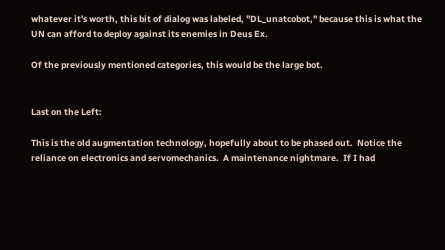whatever it's worth, this bit of dialog was labeled, "DL_unatcobot," because this is what the UN can afford to deploy against its enemies in Deus Ex.

Of the previously mentioned categories, this would be the large bot.


Last on the Left:

This is the old augmentation technology, hopefully about to be phased out.  Notice the reliance on electronics and servomechanics.  A maintenance nightmare.  If I had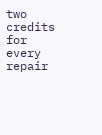two credits for every repair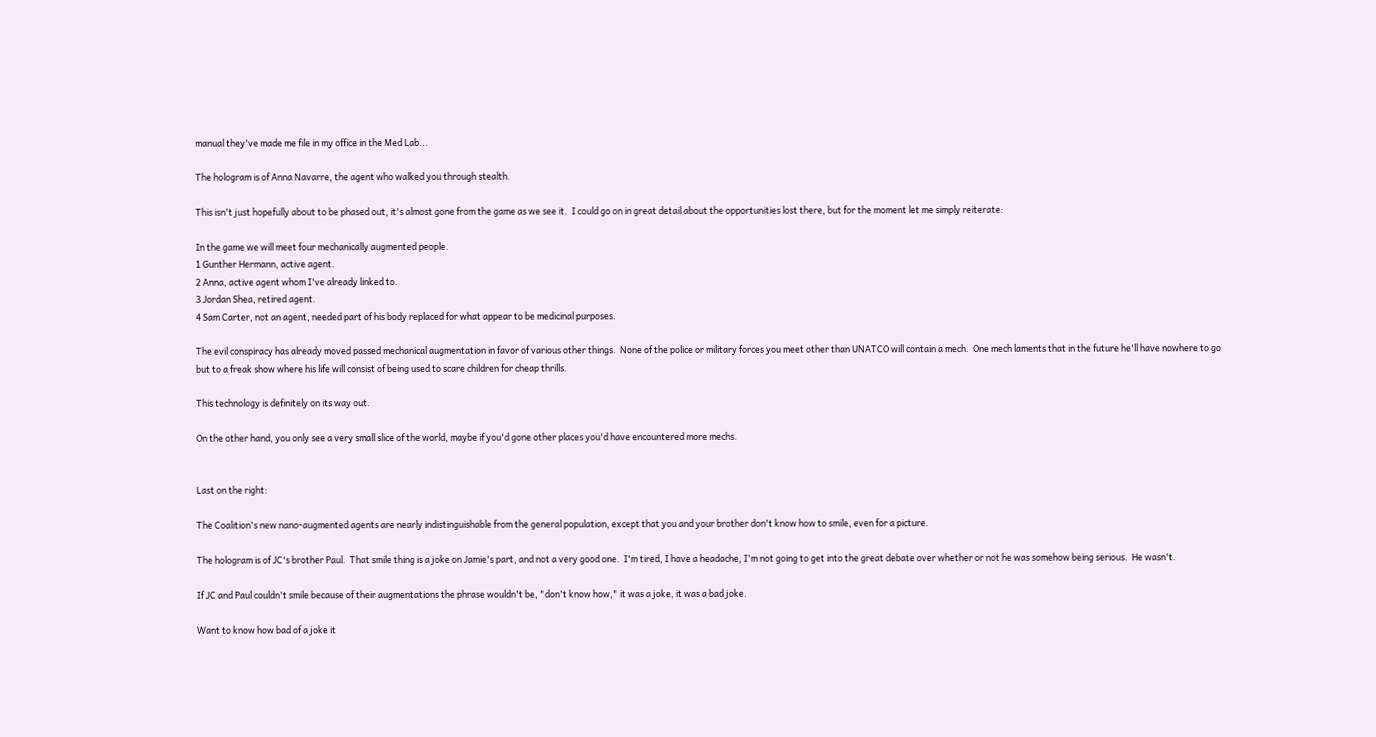manual they've made me file in my office in the Med Lab...

The hologram is of Anna Navarre, the agent who walked you through stealth.

This isn't just hopefully about to be phased out, it's almost gone from the game as we see it.  I could go on in great detail about the opportunities lost there, but for the moment let me simply reiterate:

In the game we will meet four mechanically augmented people.
1 Gunther Hermann, active agent.
2 Anna, active agent whom I've already linked to.
3 Jordan Shea, retired agent.
4 Sam Carter, not an agent, needed part of his body replaced for what appear to be medicinal purposes.

The evil conspiracy has already moved passed mechanical augmentation in favor of various other things.  None of the police or military forces you meet other than UNATCO will contain a mech.  One mech laments that in the future he'll have nowhere to go but to a freak show where his life will consist of being used to scare children for cheap thrills.

This technology is definitely on its way out.

On the other hand, you only see a very small slice of the world, maybe if you'd gone other places you'd have encountered more mechs.


Last on the right:

The Coalition's new nano-augmented agents are nearly indistinguishable from the general population, except that you and your brother don't know how to smile, even for a picture.

The hologram is of JC's brother Paul.  That smile thing is a joke on Jamie's part, and not a very good one.  I'm tired, I have a headache, I'm not going to get into the great debate over whether or not he was somehow being serious.  He wasn't.

If JC and Paul couldn't smile because of their augmentations the phrase wouldn't be, "don't know how," it was a joke, it was a bad joke.

Want to know how bad of a joke it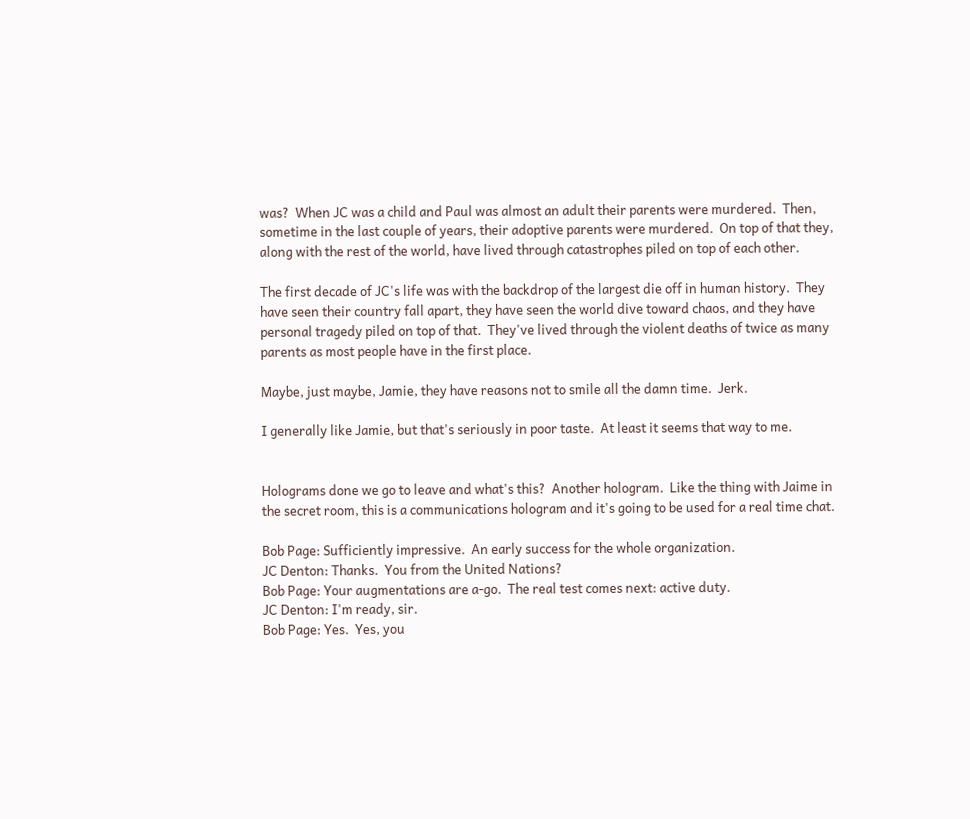was?  When JC was a child and Paul was almost an adult their parents were murdered.  Then, sometime in the last couple of years, their adoptive parents were murdered.  On top of that they, along with the rest of the world, have lived through catastrophes piled on top of each other.

The first decade of JC's life was with the backdrop of the largest die off in human history.  They have seen their country fall apart, they have seen the world dive toward chaos, and they have personal tragedy piled on top of that.  They've lived through the violent deaths of twice as many parents as most people have in the first place.

Maybe, just maybe, Jamie, they have reasons not to smile all the damn time.  Jerk.

I generally like Jamie, but that's seriously in poor taste.  At least it seems that way to me.


Holograms done we go to leave and what's this?  Another hologram.  Like the thing with Jaime in the secret room, this is a communications hologram and it's going to be used for a real time chat.

Bob Page: Sufficiently impressive.  An early success for the whole organization.
JC Denton: Thanks.  You from the United Nations?
Bob Page: Your augmentations are a-go.  The real test comes next: active duty.
JC Denton: I'm ready, sir.
Bob Page: Yes.  Yes, you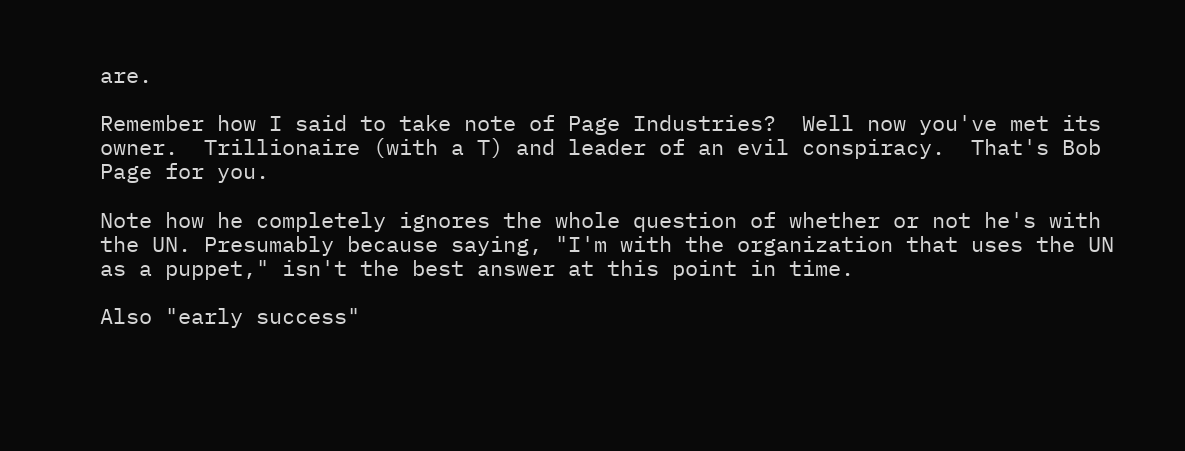are.

Remember how I said to take note of Page Industries?  Well now you've met its owner.  Trillionaire (with a T) and leader of an evil conspiracy.  That's Bob Page for you.

Note how he completely ignores the whole question of whether or not he's with the UN. Presumably because saying, "I'm with the organization that uses the UN as a puppet," isn't the best answer at this point in time.

Also "early success"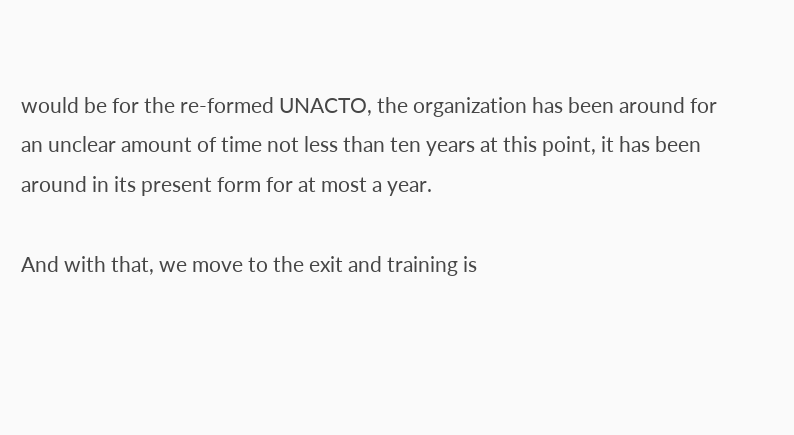would be for the re-formed UNACTO, the organization has been around for an unclear amount of time not less than ten years at this point, it has been around in its present form for at most a year.

And with that, we move to the exit and training is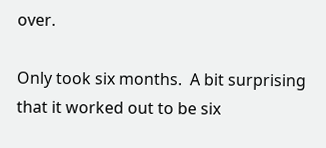over.

Only took six months.  A bit surprising that it worked out to be six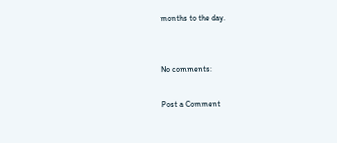months to the day.


No comments:

Post a Comment